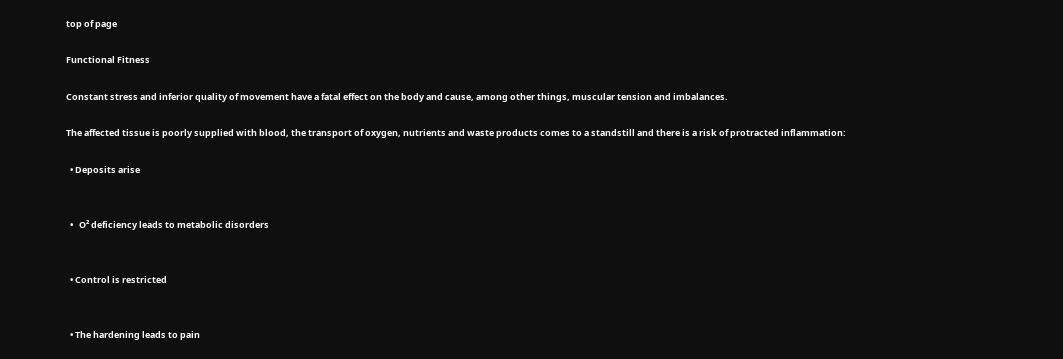top of page

Functional Fitness

Constant stress and inferior quality of movement have a fatal effect on the body and cause, among other things, muscular tension and imbalances.

The affected tissue is poorly supplied with blood, the transport of oxygen, nutrients and waste products comes to a standstill and there is a risk of protracted inflammation:

  • Deposits arise


  •   O² deficiency leads to metabolic disorders


  • Control is restricted


  • The hardening leads to pain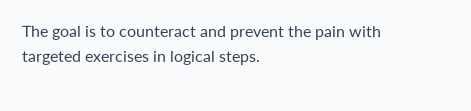The goal is to counteract and prevent the pain with targeted exercises in logical steps.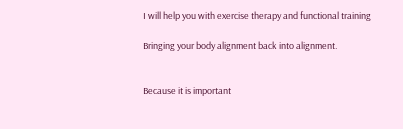I will help you with exercise therapy and functional training

Bringing your body alignment back into alignment.


Because it is important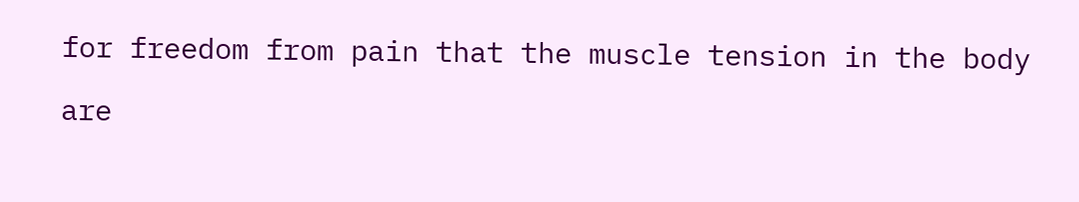for freedom from pain that the muscle tension in the body

are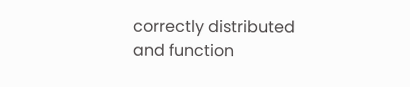correctly distributed and function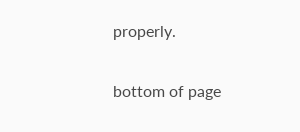properly.

bottom of page